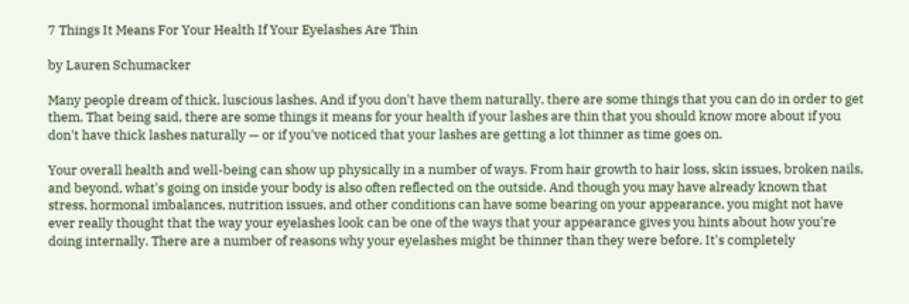7 Things It Means For Your Health If Your Eyelashes Are Thin

by Lauren Schumacker

Many people dream of thick, luscious lashes. And if you don't have them naturally, there are some things that you can do in order to get them. That being said, there are some things it means for your health if your lashes are thin that you should know more about if you don't have thick lashes naturally — or if you've noticed that your lashes are getting a lot thinner as time goes on.

Your overall health and well-being can show up physically in a number of ways. From hair growth to hair loss, skin issues, broken nails, and beyond, what's going on inside your body is also often reflected on the outside. And though you may have already known that stress, hormonal imbalances, nutrition issues, and other conditions can have some bearing on your appearance, you might not have ever really thought that the way your eyelashes look can be one of the ways that your appearance gives you hints about how you're doing internally. There are a number of reasons why your eyelashes might be thinner than they were before. It's completely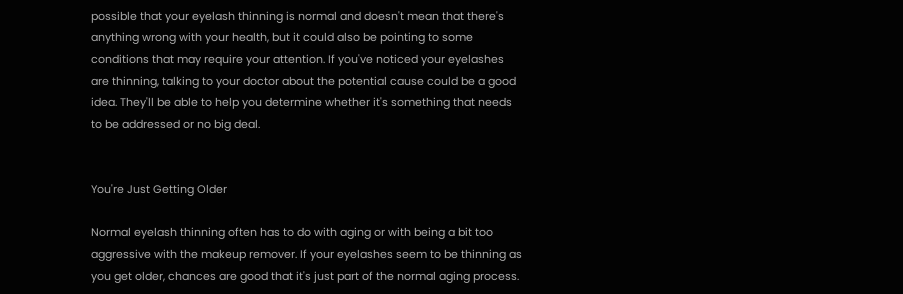possible that your eyelash thinning is normal and doesn't mean that there's anything wrong with your health, but it could also be pointing to some conditions that may require your attention. If you've noticed your eyelashes are thinning, talking to your doctor about the potential cause could be a good idea. They'll be able to help you determine whether it's something that needs to be addressed or no big deal.


You're Just Getting Older

Normal eyelash thinning often has to do with aging or with being a bit too aggressive with the makeup remover. If your eyelashes seem to be thinning as you get older, chances are good that it's just part of the normal aging process.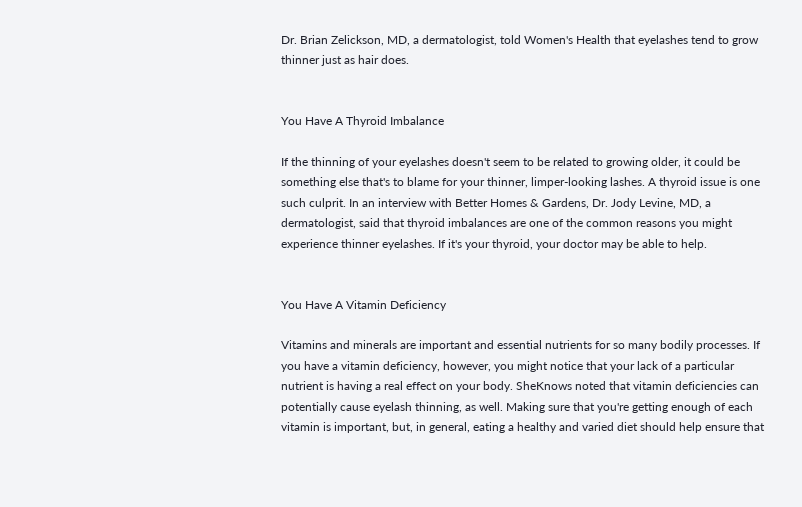Dr. Brian Zelickson, MD, a dermatologist, told Women's Health that eyelashes tend to grow thinner just as hair does.


You Have A Thyroid Imbalance

If the thinning of your eyelashes doesn't seem to be related to growing older, it could be something else that's to blame for your thinner, limper-looking lashes. A thyroid issue is one such culprit. In an interview with Better Homes & Gardens, Dr. Jody Levine, MD, a dermatologist, said that thyroid imbalances are one of the common reasons you might experience thinner eyelashes. If it's your thyroid, your doctor may be able to help.


You Have A Vitamin Deficiency

Vitamins and minerals are important and essential nutrients for so many bodily processes. If you have a vitamin deficiency, however, you might notice that your lack of a particular nutrient is having a real effect on your body. SheKnows noted that vitamin deficiencies can potentially cause eyelash thinning, as well. Making sure that you're getting enough of each vitamin is important, but, in general, eating a healthy and varied diet should help ensure that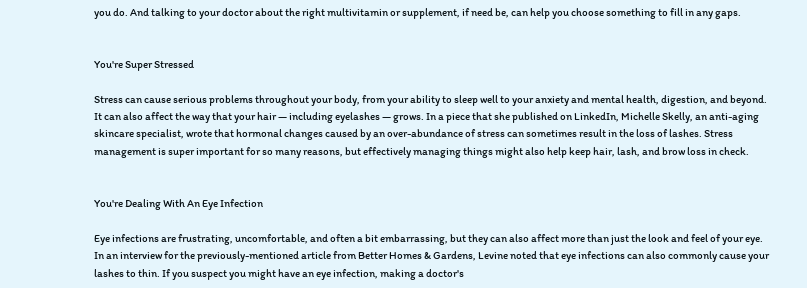you do. And talking to your doctor about the right multivitamin or supplement, if need be, can help you choose something to fill in any gaps.


You're Super Stressed

Stress can cause serious problems throughout your body, from your ability to sleep well to your anxiety and mental health, digestion, and beyond. It can also affect the way that your hair — including eyelashes — grows. In a piece that she published on LinkedIn, Michelle Skelly, an anti-aging skincare specialist, wrote that hormonal changes caused by an over-abundance of stress can sometimes result in the loss of lashes. Stress management is super important for so many reasons, but effectively managing things might also help keep hair, lash, and brow loss in check.


You're Dealing With An Eye Infection

Eye infections are frustrating, uncomfortable, and often a bit embarrassing, but they can also affect more than just the look and feel of your eye. In an interview for the previously-mentioned article from Better Homes & Gardens, Levine noted that eye infections can also commonly cause your lashes to thin. If you suspect you might have an eye infection, making a doctor's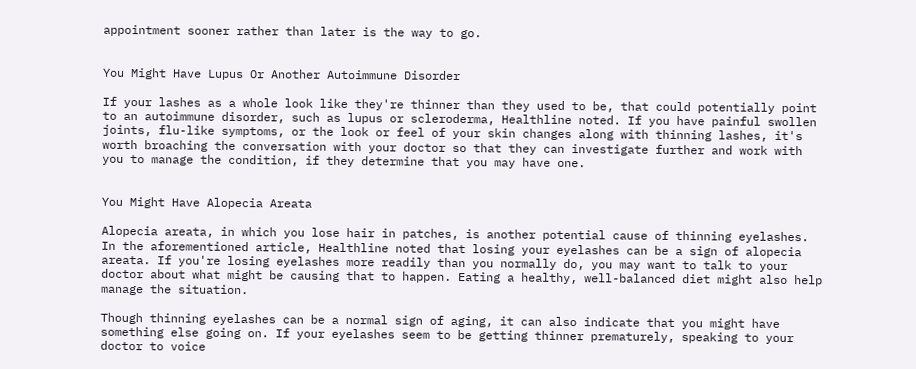appointment sooner rather than later is the way to go.


You Might Have Lupus Or Another Autoimmune Disorder

If your lashes as a whole look like they're thinner than they used to be, that could potentially point to an autoimmune disorder, such as lupus or scleroderma, Healthline noted. If you have painful swollen joints, flu-like symptoms, or the look or feel of your skin changes along with thinning lashes, it's worth broaching the conversation with your doctor so that they can investigate further and work with you to manage the condition, if they determine that you may have one.


You Might Have Alopecia Areata

Alopecia areata, in which you lose hair in patches, is another potential cause of thinning eyelashes. In the aforementioned article, Healthline noted that losing your eyelashes can be a sign of alopecia areata. If you're losing eyelashes more readily than you normally do, you may want to talk to your doctor about what might be causing that to happen. Eating a healthy, well-balanced diet might also help manage the situation.

Though thinning eyelashes can be a normal sign of aging, it can also indicate that you might have something else going on. If your eyelashes seem to be getting thinner prematurely, speaking to your doctor to voice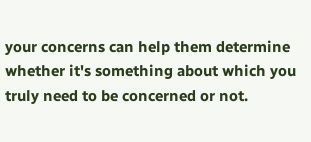your concerns can help them determine whether it's something about which you truly need to be concerned or not.